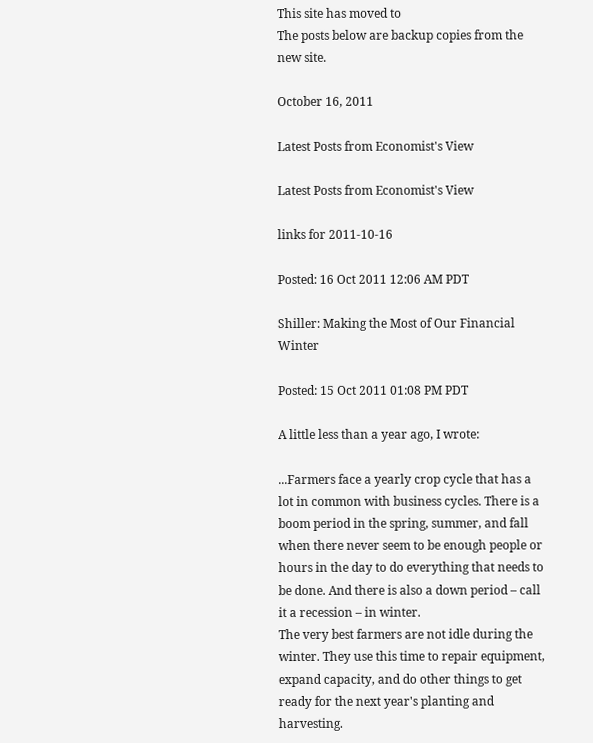This site has moved to
The posts below are backup copies from the new site.

October 16, 2011

Latest Posts from Economist's View

Latest Posts from Economist's View

links for 2011-10-16

Posted: 16 Oct 2011 12:06 AM PDT

Shiller: Making the Most of Our Financial Winter

Posted: 15 Oct 2011 01:08 PM PDT

A little less than a year ago, I wrote:

...Farmers face a yearly crop cycle that has a lot in common with business cycles. There is a boom period in the spring, summer, and fall when there never seem to be enough people or hours in the day to do everything that needs to be done. And there is also a down period – call it a recession – in winter.
The very best farmers are not idle during the winter. They use this time to repair equipment, expand capacity, and do other things to get ready for the next year's planting and harvesting.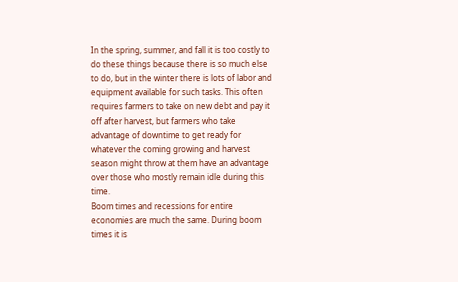In the spring, summer, and fall it is too costly to do these things because there is so much else to do, but in the winter there is lots of labor and equipment available for such tasks. This often requires farmers to take on new debt and pay it off after harvest, but farmers who take advantage of downtime to get ready for whatever the coming growing and harvest season might throw at them have an advantage over those who mostly remain idle during this time.
Boom times and recessions for entire economies are much the same. During boom times it is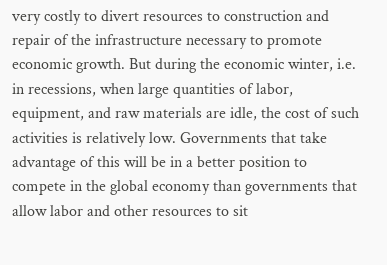very costly to divert resources to construction and repair of the infrastructure necessary to promote economic growth. But during the economic winter, i.e. in recessions, when large quantities of labor, equipment, and raw materials are idle, the cost of such activities is relatively low. Governments that take advantage of this will be in a better position to compete in the global economy than governments that allow labor and other resources to sit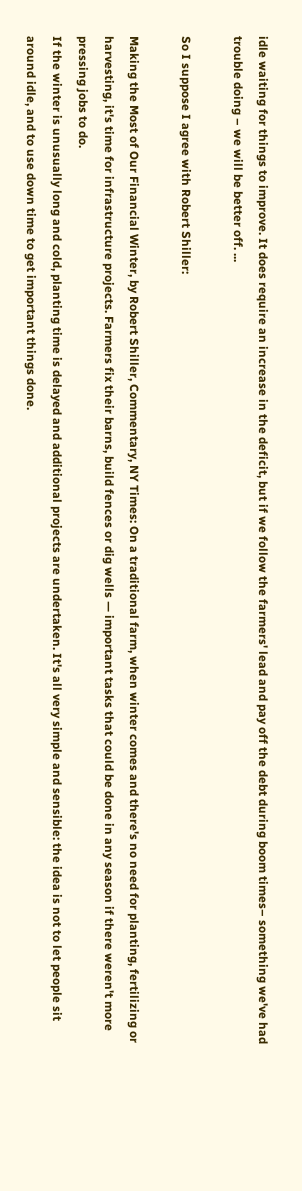idle waiting for things to improve. It does require an increase in the deficit, but if we follow the farmers' lead and pay off the debt during boom times– something we've had trouble doing – we will be better off. ...

So I suppose I agree with Robert Shiller:

Making the Most of Our Financial Winter, by Robert Shiller, Commentary, NY Times: On a traditional farm, when winter comes and there's no need for planting, fertilizing or harvesting, it's time for infrastructure projects. Farmers fix their barns, build fences or dig wells — important tasks that could be done in any season if there weren't more pressing jobs to do.
If the winter is unusually long and cold, planting time is delayed and additional projects are undertaken. It's all very simple and sensible: the idea is not to let people sit around idle, and to use down time to get important things done.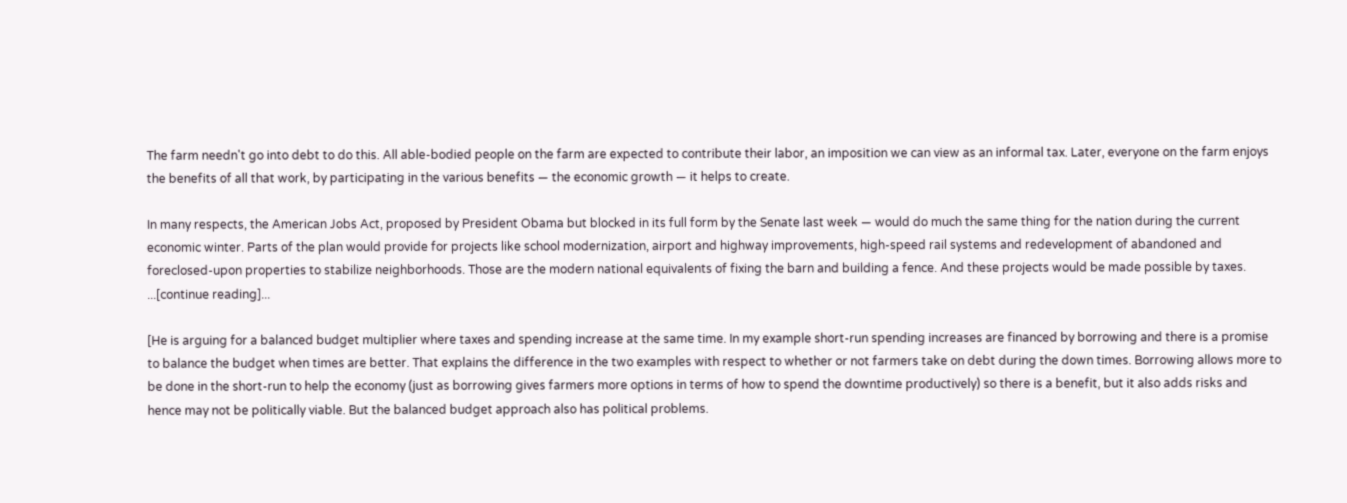The farm needn't go into debt to do this. All able-bodied people on the farm are expected to contribute their labor, an imposition we can view as an informal tax. Later, everyone on the farm enjoys the benefits of all that work, by participating in the various benefits — the economic growth — it helps to create.

In many respects, the American Jobs Act, proposed by President Obama but blocked in its full form by the Senate last week — would do much the same thing for the nation during the current economic winter. Parts of the plan would provide for projects like school modernization, airport and highway improvements, high-speed rail systems and redevelopment of abandoned and foreclosed-upon properties to stabilize neighborhoods. Those are the modern national equivalents of fixing the barn and building a fence. And these projects would be made possible by taxes. ...[continue reading]...

[He is arguing for a balanced budget multiplier where taxes and spending increase at the same time. In my example short-run spending increases are financed by borrowing and there is a promise to balance the budget when times are better. That explains the difference in the two examples with respect to whether or not farmers take on debt during the down times. Borrowing allows more to be done in the short-run to help the economy (just as borrowing gives farmers more options in terms of how to spend the downtime productively) so there is a benefit, but it also adds risks and hence may not be politically viable. But the balanced budget approach also has political problems.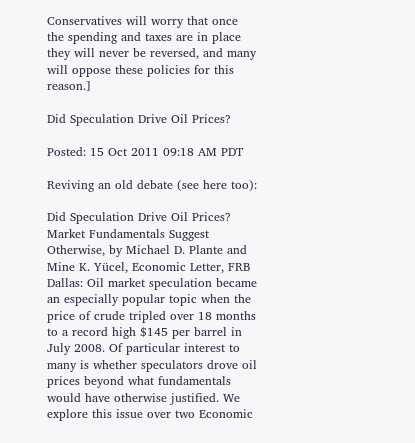Conservatives will worry that once the spending and taxes are in place they will never be reversed, and many will oppose these policies for this reason.]

Did Speculation Drive Oil Prices?

Posted: 15 Oct 2011 09:18 AM PDT

Reviving an old debate (see here too):

Did Speculation Drive Oil Prices? Market Fundamentals Suggest Otherwise, by Michael D. Plante and Mine K. Yücel, Economic Letter, FRB Dallas: Oil market speculation became an especially popular topic when the price of crude tripled over 18 months to a record high $145 per barrel in July 2008. Of particular interest to many is whether speculators drove oil prices beyond what fundamentals would have otherwise justified. We explore this issue over two Economic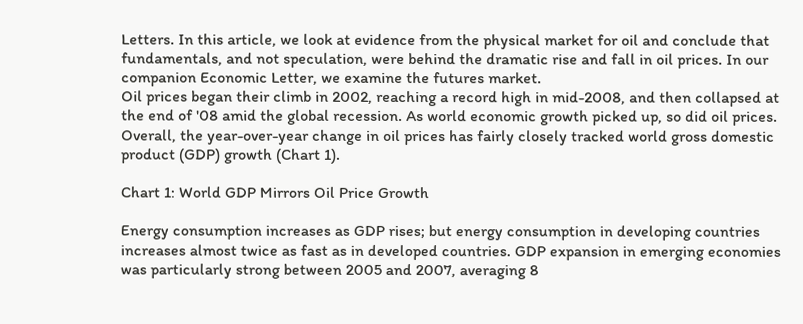Letters. In this article, we look at evidence from the physical market for oil and conclude that fundamentals, and not speculation, were behind the dramatic rise and fall in oil prices. In our companion Economic Letter, we examine the futures market.
Oil prices began their climb in 2002, reaching a record high in mid-2008, and then collapsed at the end of '08 amid the global recession. As world economic growth picked up, so did oil prices. Overall, the year-over-year change in oil prices has fairly closely tracked world gross domestic product (GDP) growth (Chart 1).

Chart 1: World GDP Mirrors Oil Price Growth

Energy consumption increases as GDP rises; but energy consumption in developing countries increases almost twice as fast as in developed countries. GDP expansion in emerging economies was particularly strong between 2005 and 2007, averaging 8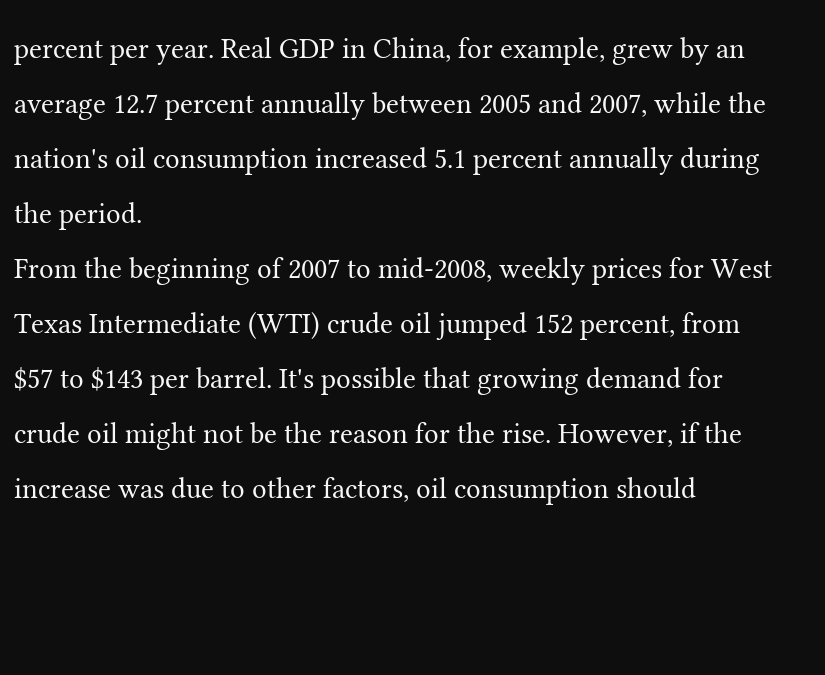percent per year. Real GDP in China, for example, grew by an average 12.7 percent annually between 2005 and 2007, while the nation's oil consumption increased 5.1 percent annually during the period.
From the beginning of 2007 to mid-2008, weekly prices for West Texas Intermediate (WTI) crude oil jumped 152 percent, from $57 to $143 per barrel. It's possible that growing demand for crude oil might not be the reason for the rise. However, if the increase was due to other factors, oil consumption should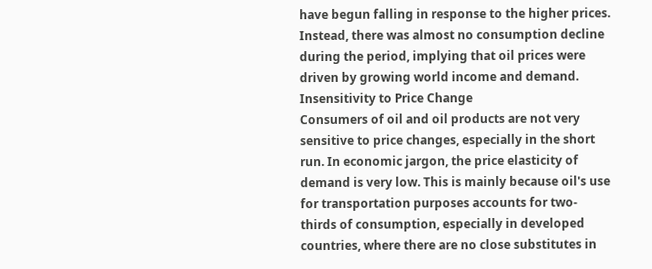have begun falling in response to the higher prices. Instead, there was almost no consumption decline during the period, implying that oil prices were driven by growing world income and demand.
Insensitivity to Price Change
Consumers of oil and oil products are not very sensitive to price changes, especially in the short run. In economic jargon, the price elasticity of demand is very low. This is mainly because oil's use for transportation purposes accounts for two-thirds of consumption, especially in developed countries, where there are no close substitutes in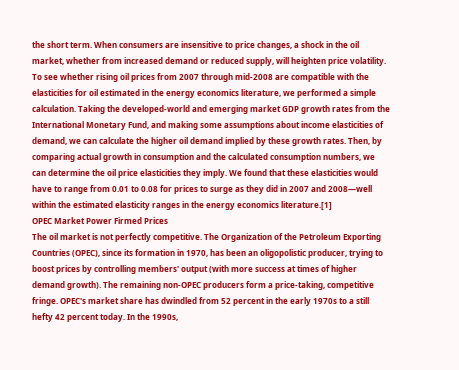the short term. When consumers are insensitive to price changes, a shock in the oil market, whether from increased demand or reduced supply, will heighten price volatility.
To see whether rising oil prices from 2007 through mid-2008 are compatible with the elasticities for oil estimated in the energy economics literature, we performed a simple calculation. Taking the developed-world and emerging market GDP growth rates from the International Monetary Fund, and making some assumptions about income elasticities of demand, we can calculate the higher oil demand implied by these growth rates. Then, by comparing actual growth in consumption and the calculated consumption numbers, we can determine the oil price elasticities they imply. We found that these elasticities would have to range from 0.01 to 0.08 for prices to surge as they did in 2007 and 2008—well within the estimated elasticity ranges in the energy economics literature.[1]
OPEC Market Power Firmed Prices
The oil market is not perfectly competitive. The Organization of the Petroleum Exporting Countries (OPEC), since its formation in 1970, has been an oligopolistic producer, trying to boost prices by controlling members' output (with more success at times of higher demand growth). The remaining non-OPEC producers form a price-taking, competitive fringe. OPEC's market share has dwindled from 52 percent in the early 1970s to a still hefty 42 percent today. In the 1990s,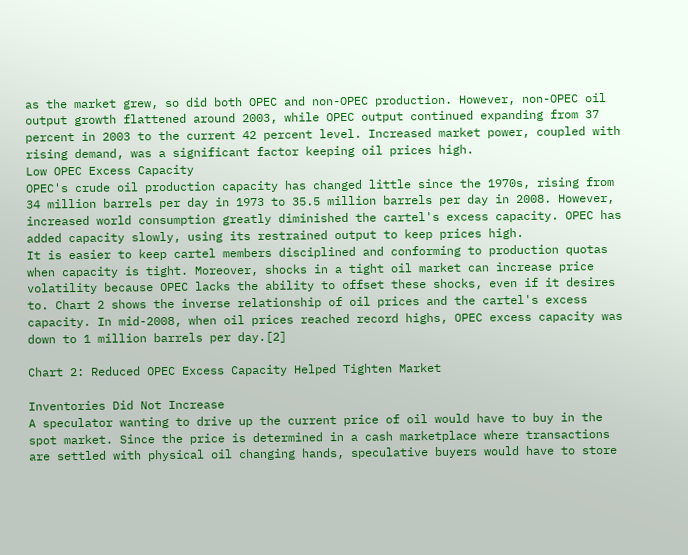as the market grew, so did both OPEC and non-OPEC production. However, non-OPEC oil output growth flattened around 2003, while OPEC output continued expanding from 37 percent in 2003 to the current 42 percent level. Increased market power, coupled with rising demand, was a significant factor keeping oil prices high.
Low OPEC Excess Capacity
OPEC's crude oil production capacity has changed little since the 1970s, rising from 34 million barrels per day in 1973 to 35.5 million barrels per day in 2008. However, increased world consumption greatly diminished the cartel's excess capacity. OPEC has added capacity slowly, using its restrained output to keep prices high.
It is easier to keep cartel members disciplined and conforming to production quotas when capacity is tight. Moreover, shocks in a tight oil market can increase price volatility because OPEC lacks the ability to offset these shocks, even if it desires to. Chart 2 shows the inverse relationship of oil prices and the cartel's excess capacity. In mid-2008, when oil prices reached record highs, OPEC excess capacity was down to 1 million barrels per day.[2]

Chart 2: Reduced OPEC Excess Capacity Helped Tighten Market

Inventories Did Not Increase
A speculator wanting to drive up the current price of oil would have to buy in the spot market. Since the price is determined in a cash marketplace where transactions are settled with physical oil changing hands, speculative buyers would have to store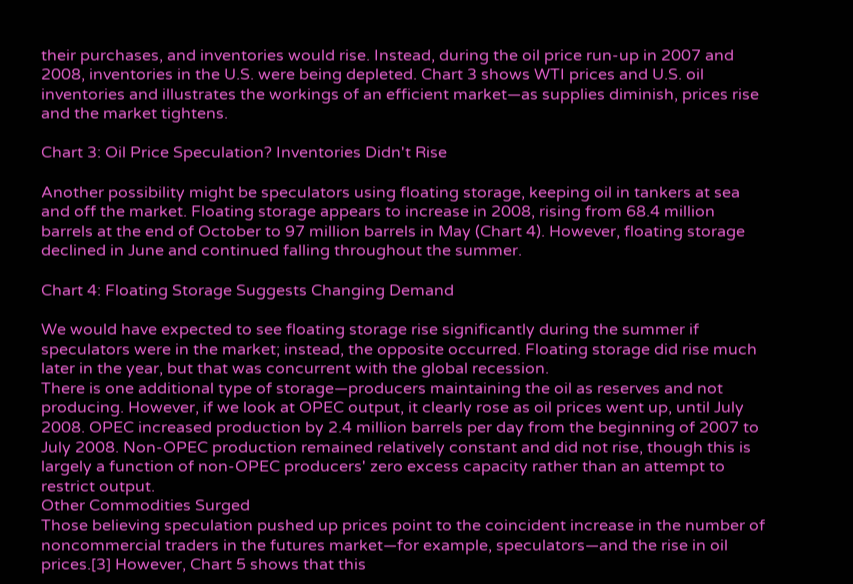their purchases, and inventories would rise. Instead, during the oil price run-up in 2007 and 2008, inventories in the U.S. were being depleted. Chart 3 shows WTI prices and U.S. oil inventories and illustrates the workings of an efficient market—as supplies diminish, prices rise and the market tightens.

Chart 3: Oil Price Speculation? Inventories Didn't Rise

Another possibility might be speculators using floating storage, keeping oil in tankers at sea and off the market. Floating storage appears to increase in 2008, rising from 68.4 million barrels at the end of October to 97 million barrels in May (Chart 4). However, floating storage declined in June and continued falling throughout the summer.

Chart 4: Floating Storage Suggests Changing Demand

We would have expected to see floating storage rise significantly during the summer if speculators were in the market; instead, the opposite occurred. Floating storage did rise much later in the year, but that was concurrent with the global recession.
There is one additional type of storage—producers maintaining the oil as reserves and not producing. However, if we look at OPEC output, it clearly rose as oil prices went up, until July 2008. OPEC increased production by 2.4 million barrels per day from the beginning of 2007 to July 2008. Non-OPEC production remained relatively constant and did not rise, though this is largely a function of non-OPEC producers' zero excess capacity rather than an attempt to restrict output.
Other Commodities Surged
Those believing speculation pushed up prices point to the coincident increase in the number of noncommercial traders in the futures market—for example, speculators—and the rise in oil prices.[3] However, Chart 5 shows that this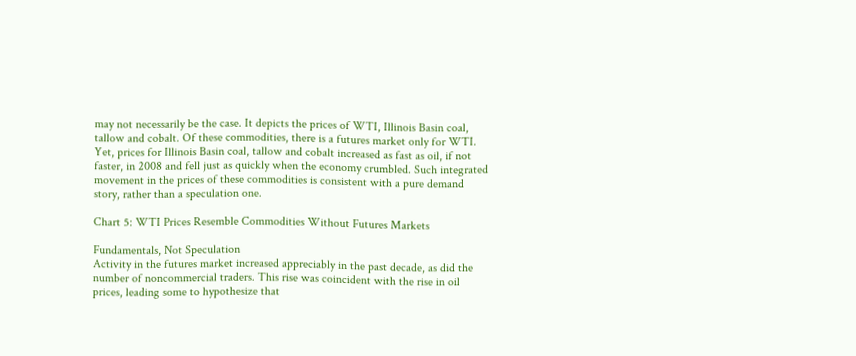may not necessarily be the case. It depicts the prices of WTI, Illinois Basin coal, tallow and cobalt. Of these commodities, there is a futures market only for WTI. Yet, prices for Illinois Basin coal, tallow and cobalt increased as fast as oil, if not faster, in 2008 and fell just as quickly when the economy crumbled. Such integrated movement in the prices of these commodities is consistent with a pure demand story, rather than a speculation one.

Chart 5: WTI Prices Resemble Commodities Without Futures Markets

Fundamentals, Not Speculation
Activity in the futures market increased appreciably in the past decade, as did the number of noncommercial traders. This rise was coincident with the rise in oil prices, leading some to hypothesize that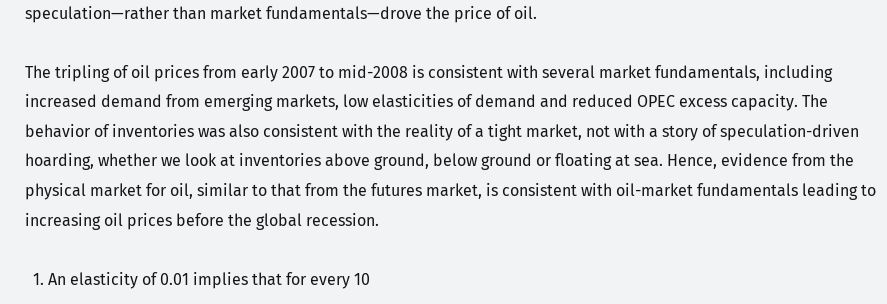speculation—rather than market fundamentals—drove the price of oil.

The tripling of oil prices from early 2007 to mid-2008 is consistent with several market fundamentals, including increased demand from emerging markets, low elasticities of demand and reduced OPEC excess capacity. The behavior of inventories was also consistent with the reality of a tight market, not with a story of speculation-driven hoarding, whether we look at inventories above ground, below ground or floating at sea. Hence, evidence from the physical market for oil, similar to that from the futures market, is consistent with oil-market fundamentals leading to increasing oil prices before the global recession.

  1. An elasticity of 0.01 implies that for every 10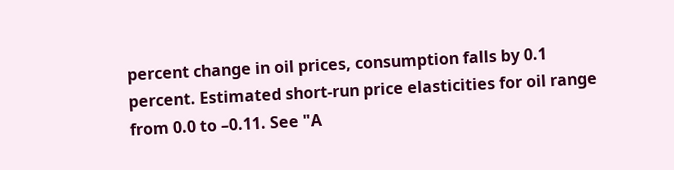percent change in oil prices, consumption falls by 0.1 percent. Estimated short-run price elasticities for oil range from 0.0 to –0.11. See "A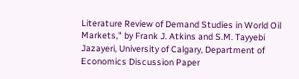Literature Review of Demand Studies in World Oil Markets," by Frank J. Atkins and S.M. Tayyebi Jazayeri, University of Calgary, Department of Economics Discussion Paper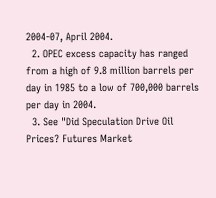2004-07, April 2004.
  2. OPEC excess capacity has ranged from a high of 9.8 million barrels per day in 1985 to a low of 700,000 barrels per day in 2004.
  3. See "Did Speculation Drive Oil Prices? Futures Market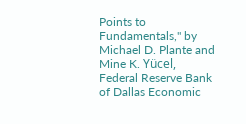Points to Fundamentals," by Michael D. Plante and Mine K. Yücel, Federal Reserve Bank of Dallas Economic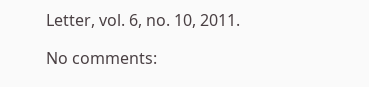Letter, vol. 6, no. 10, 2011.

No comments: